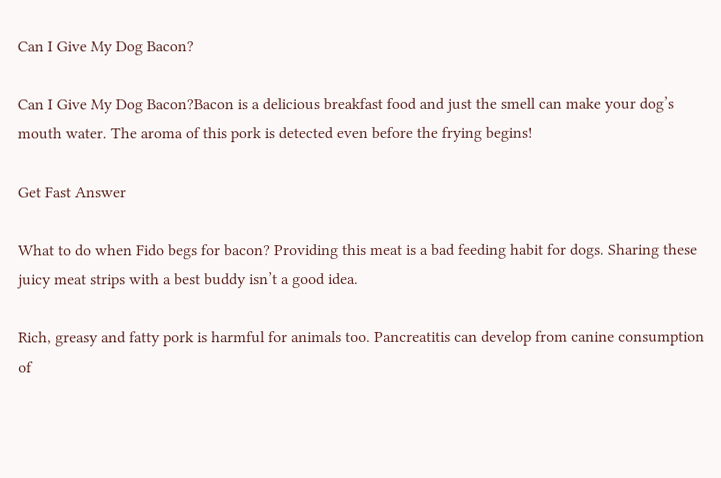Can I Give My Dog Bacon?

Can I Give My Dog Bacon?Bacon is a delicious breakfast food and just the smell can make your dog’s mouth water. The aroma of this pork is detected even before the frying begins!

Get Fast Answer

What to do when Fido begs for bacon? Providing this meat is a bad feeding habit for dogs. Sharing these juicy meat strips with a best buddy isn’t a good idea.

Rich, greasy and fatty pork is harmful for animals too. Pancreatitis can develop from canine consumption of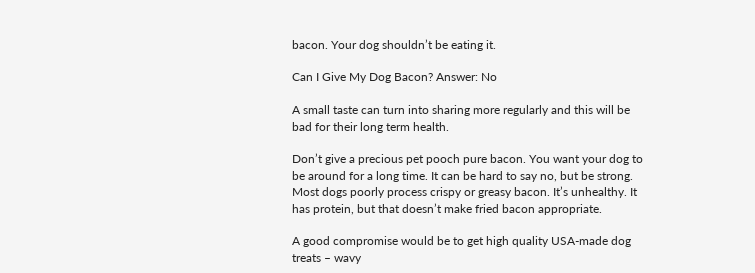bacon. Your dog shouldn’t be eating it.

Can I Give My Dog Bacon? Answer: No

A small taste can turn into sharing more regularly and this will be bad for their long term health.

Don’t give a precious pet pooch pure bacon. You want your dog to be around for a long time. It can be hard to say no, but be strong. Most dogs poorly process crispy or greasy bacon. It’s unhealthy. It has protein, but that doesn’t make fried bacon appropriate.

A good compromise would be to get high quality USA-made dog treats – wavy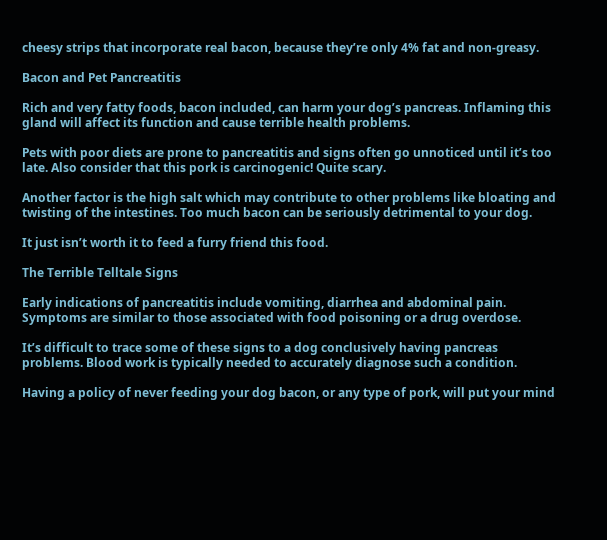cheesy strips that incorporate real bacon, because they’re only 4% fat and non-greasy.

Bacon and Pet Pancreatitis

Rich and very fatty foods, bacon included, can harm your dog’s pancreas. Inflaming this gland will affect its function and cause terrible health problems.

Pets with poor diets are prone to pancreatitis and signs often go unnoticed until it’s too late. Also consider that this pork is carcinogenic! Quite scary.

Another factor is the high salt which may contribute to other problems like bloating and twisting of the intestines. Too much bacon can be seriously detrimental to your dog.

It just isn’t worth it to feed a furry friend this food.

The Terrible Telltale Signs

Early indications of pancreatitis include vomiting, diarrhea and abdominal pain. Symptoms are similar to those associated with food poisoning or a drug overdose.

It’s difficult to trace some of these signs to a dog conclusively having pancreas problems. Blood work is typically needed to accurately diagnose such a condition.

Having a policy of never feeding your dog bacon, or any type of pork, will put your mind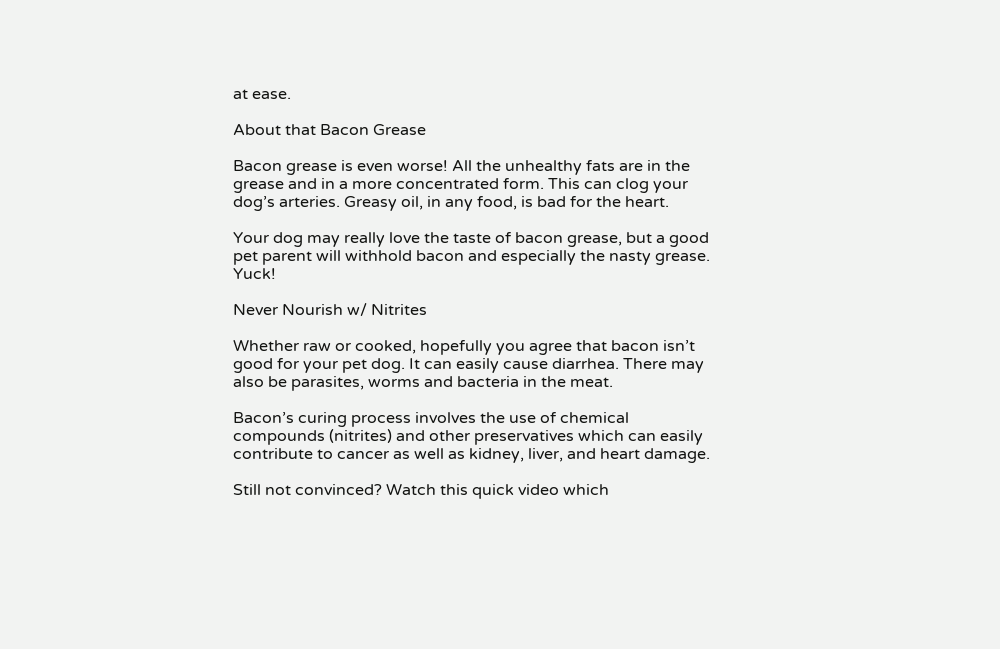at ease.

About that Bacon Grease

Bacon grease is even worse! All the unhealthy fats are in the grease and in a more concentrated form. This can clog your dog’s arteries. Greasy oil, in any food, is bad for the heart.

Your dog may really love the taste of bacon grease, but a good pet parent will withhold bacon and especially the nasty grease. Yuck!

Never Nourish w/ Nitrites

Whether raw or cooked, hopefully you agree that bacon isn’t good for your pet dog. It can easily cause diarrhea. There may also be parasites, worms and bacteria in the meat.

Bacon’s curing process involves the use of chemical compounds (nitrites) and other preservatives which can easily contribute to cancer as well as kidney, liver, and heart damage.

Still not convinced? Watch this quick video which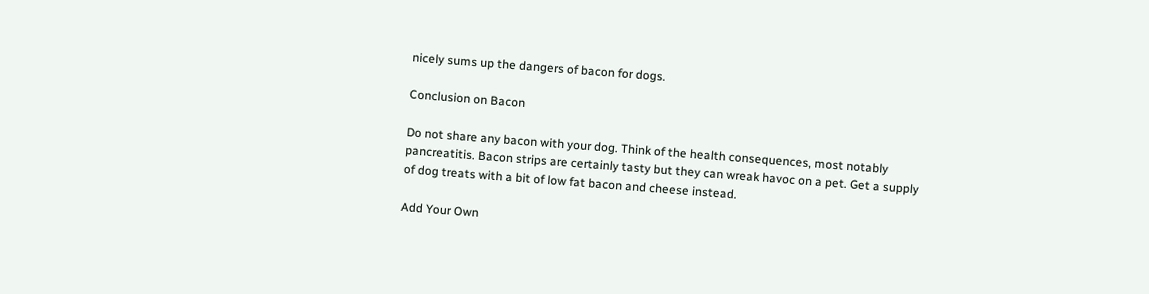nicely sums up the dangers of bacon for dogs.

Conclusion on Bacon

Do not share any bacon with your dog. Think of the health consequences, most notably pancreatitis. Bacon strips are certainly tasty but they can wreak havoc on a pet. Get a supply of dog treats with a bit of low fat bacon and cheese instead.

Add Your Own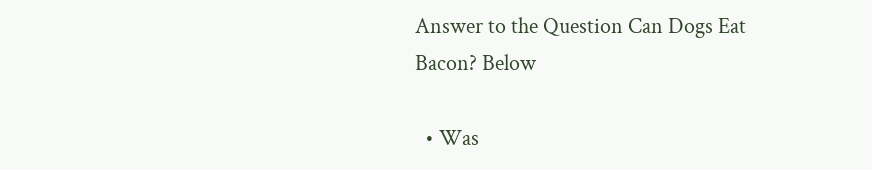Answer to the Question Can Dogs Eat Bacon? Below

  • Was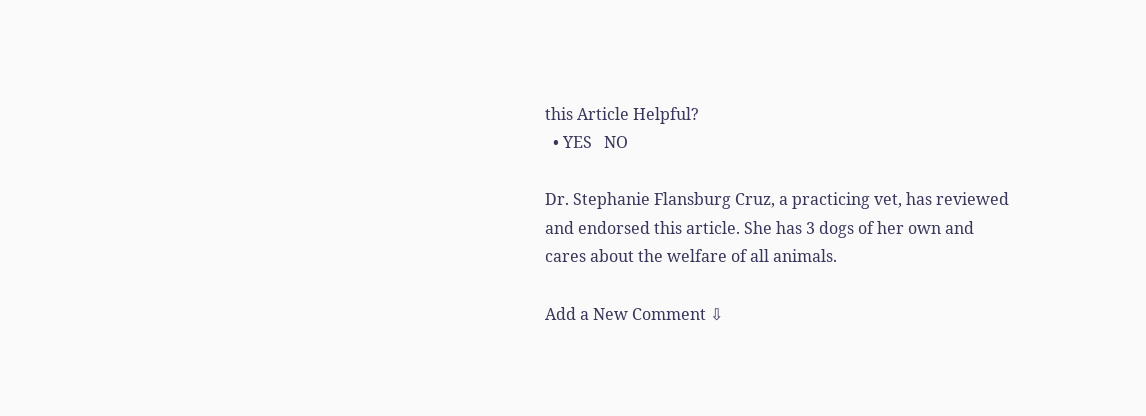this Article Helpful?
  • YES   NO

Dr. Stephanie Flansburg Cruz, a practicing vet, has reviewed and endorsed this article. She has 3 dogs of her own and cares about the welfare of all animals.

Add a New Comment ⇩